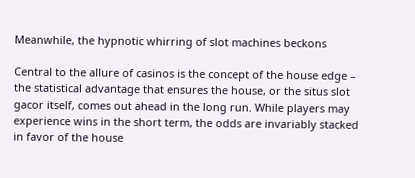Meanwhile, the hypnotic whirring of slot machines beckons

Central to the allure of casinos is the concept of the house edge – the statistical advantage that ensures the house, or the situs slot gacor itself, comes out ahead in the long run. While players may experience wins in the short term, the odds are invariably stacked in favor of the house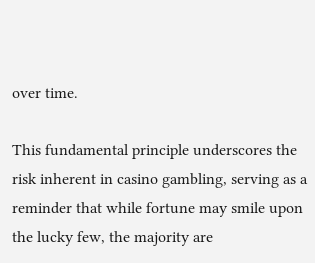over time.

This fundamental principle underscores the risk inherent in casino gambling, serving as a reminder that while fortune may smile upon the lucky few, the majority are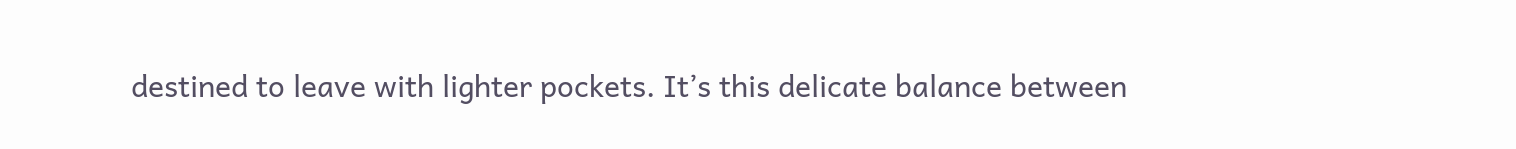destined to leave with lighter pockets. It’s this delicate balance between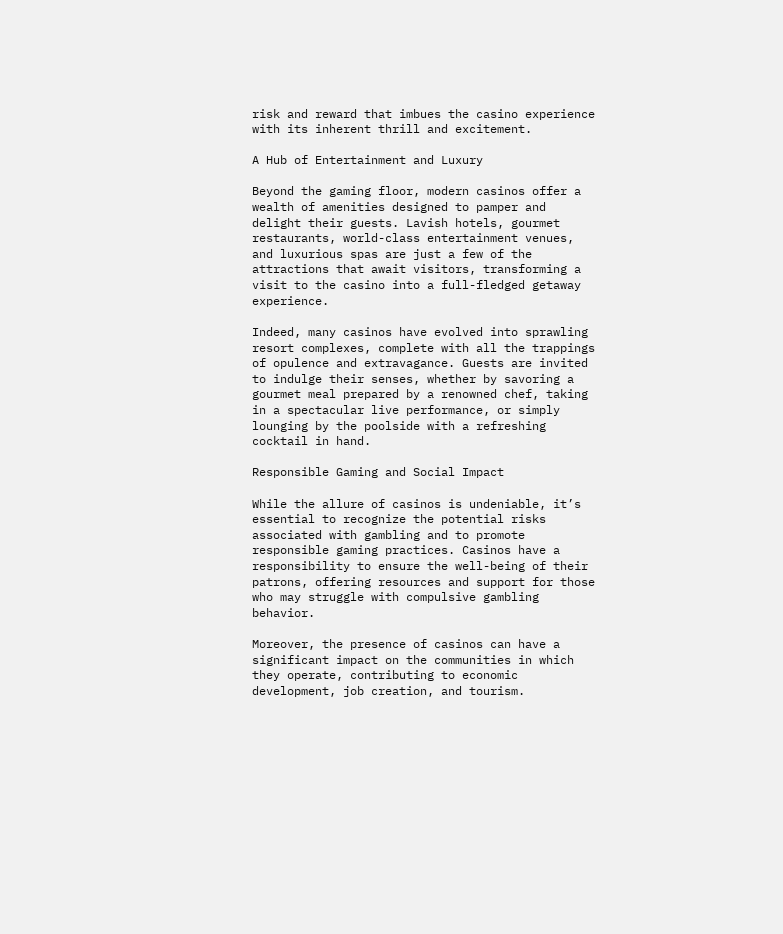risk and reward that imbues the casino experience with its inherent thrill and excitement.

A Hub of Entertainment and Luxury

Beyond the gaming floor, modern casinos offer a wealth of amenities designed to pamper and delight their guests. Lavish hotels, gourmet restaurants, world-class entertainment venues, and luxurious spas are just a few of the attractions that await visitors, transforming a visit to the casino into a full-fledged getaway experience.

Indeed, many casinos have evolved into sprawling resort complexes, complete with all the trappings of opulence and extravagance. Guests are invited to indulge their senses, whether by savoring a gourmet meal prepared by a renowned chef, taking in a spectacular live performance, or simply lounging by the poolside with a refreshing cocktail in hand.

Responsible Gaming and Social Impact

While the allure of casinos is undeniable, it’s essential to recognize the potential risks associated with gambling and to promote responsible gaming practices. Casinos have a responsibility to ensure the well-being of their patrons, offering resources and support for those who may struggle with compulsive gambling behavior.

Moreover, the presence of casinos can have a significant impact on the communities in which they operate, contributing to economic development, job creation, and tourism.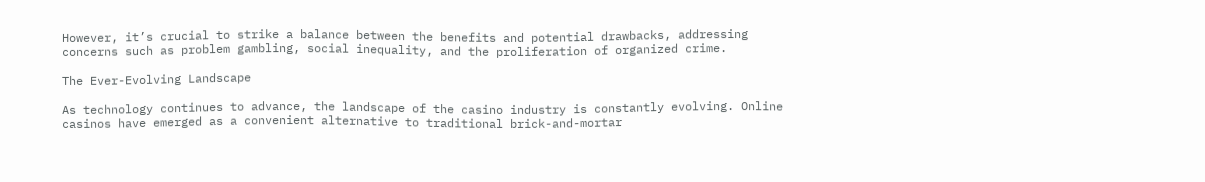However, it’s crucial to strike a balance between the benefits and potential drawbacks, addressing concerns such as problem gambling, social inequality, and the proliferation of organized crime.

The Ever-Evolving Landscape

As technology continues to advance, the landscape of the casino industry is constantly evolving. Online casinos have emerged as a convenient alternative to traditional brick-and-mortar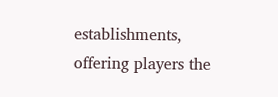establishments, offering players the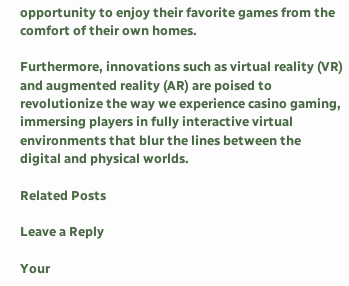opportunity to enjoy their favorite games from the comfort of their own homes.

Furthermore, innovations such as virtual reality (VR) and augmented reality (AR) are poised to revolutionize the way we experience casino gaming, immersing players in fully interactive virtual environments that blur the lines between the digital and physical worlds.

Related Posts

Leave a Reply

Your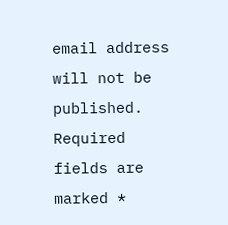email address will not be published. Required fields are marked *